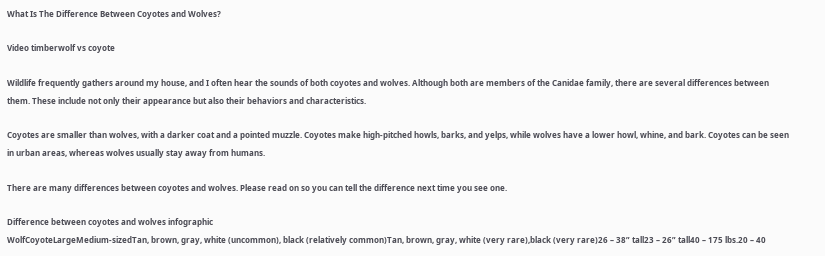What Is The Difference Between Coyotes and Wolves?

Video timberwolf vs coyote

Wildlife frequently gathers around my house, and I often hear the sounds of both coyotes and wolves. Although both are members of the Canidae family, there are several differences between them. These include not only their appearance but also their behaviors and characteristics.

Coyotes are smaller than wolves, with a darker coat and a pointed muzzle. Coyotes make high-pitched howls, barks, and yelps, while wolves have a lower howl, whine, and bark. Coyotes can be seen in urban areas, whereas wolves usually stay away from humans.

There are many differences between coyotes and wolves. Please read on so you can tell the difference next time you see one.

Difference between coyotes and wolves infographic
WolfCoyoteLargeMedium-sizedTan, brown, gray, white (uncommon), black (relatively common)Tan, brown, gray, white (very rare),black (very rare)26 – 38” tall23 – 26” tall40 – 175 lbs.20 – 40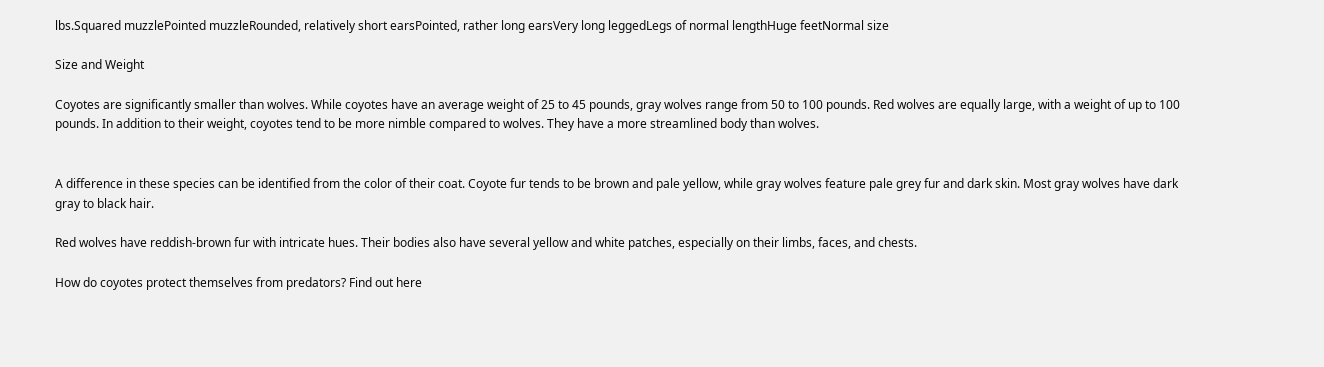lbs.Squared muzzlePointed muzzleRounded, relatively short earsPointed, rather long earsVery long leggedLegs of normal lengthHuge feetNormal size

Size and Weight

Coyotes are significantly smaller than wolves. While coyotes have an average weight of 25 to 45 pounds, gray wolves range from 50 to 100 pounds. Red wolves are equally large, with a weight of up to 100 pounds. In addition to their weight, coyotes tend to be more nimble compared to wolves. They have a more streamlined body than wolves.


A difference in these species can be identified from the color of their coat. Coyote fur tends to be brown and pale yellow, while gray wolves feature pale grey fur and dark skin. Most gray wolves have dark gray to black hair.

Red wolves have reddish-brown fur with intricate hues. Their bodies also have several yellow and white patches, especially on their limbs, faces, and chests.

How do coyotes protect themselves from predators? Find out here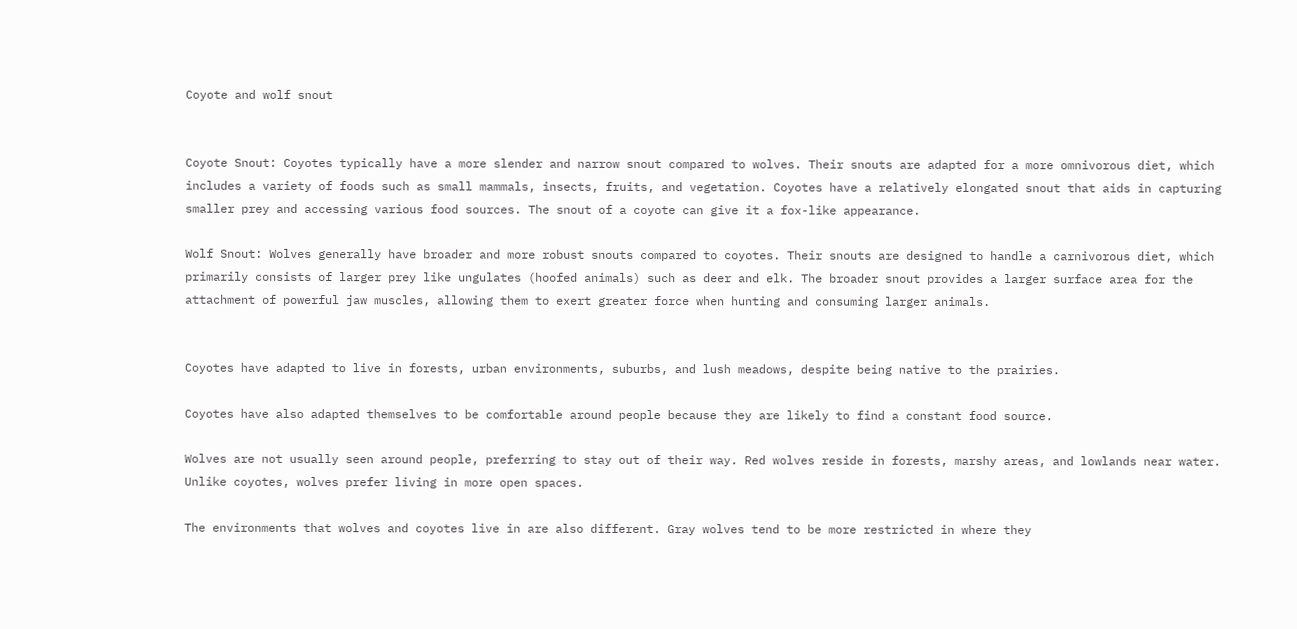Coyote and wolf snout


Coyote Snout: Coyotes typically have a more slender and narrow snout compared to wolves. Their snouts are adapted for a more omnivorous diet, which includes a variety of foods such as small mammals, insects, fruits, and vegetation. Coyotes have a relatively elongated snout that aids in capturing smaller prey and accessing various food sources. The snout of a coyote can give it a fox-like appearance.

Wolf Snout: Wolves generally have broader and more robust snouts compared to coyotes. Their snouts are designed to handle a carnivorous diet, which primarily consists of larger prey like ungulates (hoofed animals) such as deer and elk. The broader snout provides a larger surface area for the attachment of powerful jaw muscles, allowing them to exert greater force when hunting and consuming larger animals.


Coyotes have adapted to live in forests, urban environments, suburbs, and lush meadows, despite being native to the prairies.

Coyotes have also adapted themselves to be comfortable around people because they are likely to find a constant food source.

Wolves are not usually seen around people, preferring to stay out of their way. Red wolves reside in forests, marshy areas, and lowlands near water. Unlike coyotes, wolves prefer living in more open spaces.

The environments that wolves and coyotes live in are also different. Gray wolves tend to be more restricted in where they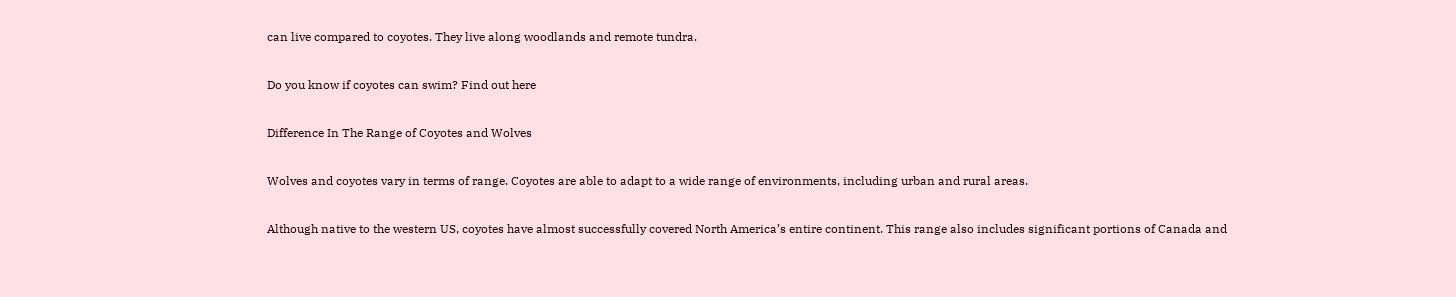can live compared to coyotes. They live along woodlands and remote tundra.

Do you know if coyotes can swim? Find out here

Difference In The Range of Coyotes and Wolves

Wolves and coyotes vary in terms of range. Coyotes are able to adapt to a wide range of environments, including urban and rural areas.

Although native to the western US, coyotes have almost successfully covered North America’s entire continent. This range also includes significant portions of Canada and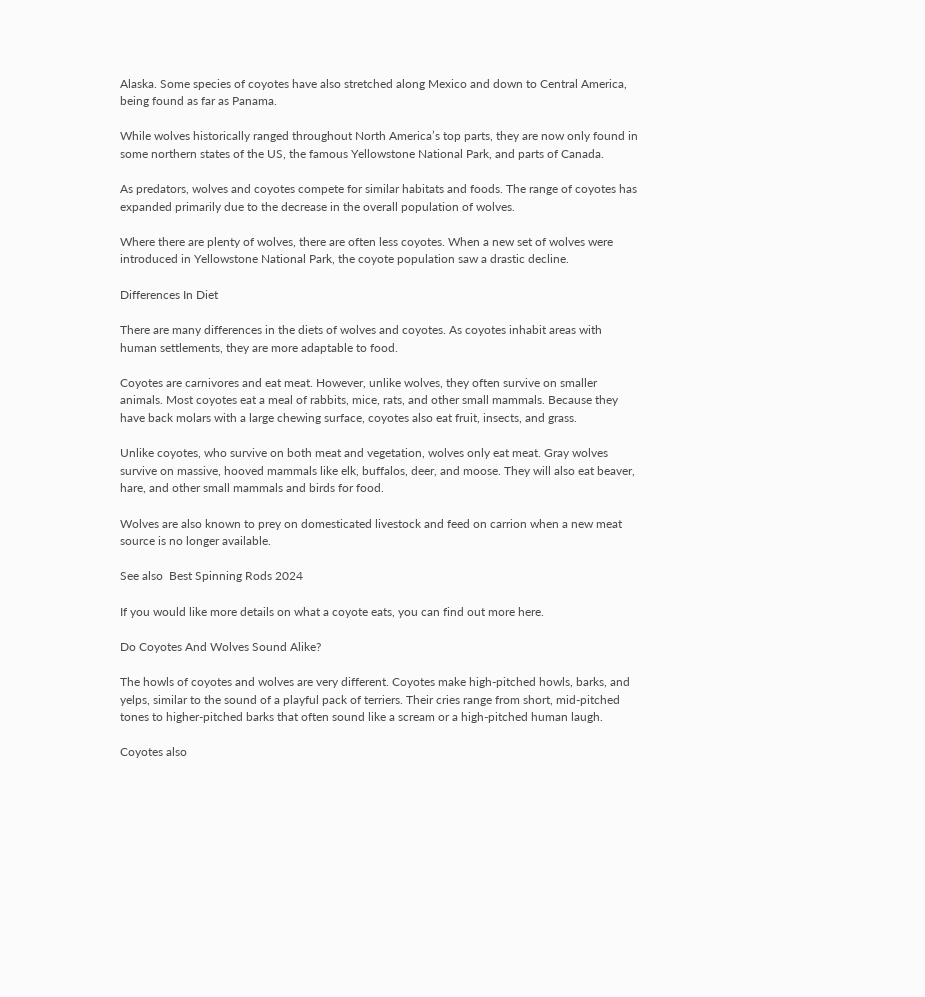Alaska. Some species of coyotes have also stretched along Mexico and down to Central America, being found as far as Panama.

While wolves historically ranged throughout North America’s top parts, they are now only found in some northern states of the US, the famous Yellowstone National Park, and parts of Canada.

As predators, wolves and coyotes compete for similar habitats and foods. The range of coyotes has expanded primarily due to the decrease in the overall population of wolves.

Where there are plenty of wolves, there are often less coyotes. When a new set of wolves were introduced in Yellowstone National Park, the coyote population saw a drastic decline.

Differences In Diet

There are many differences in the diets of wolves and coyotes. As coyotes inhabit areas with human settlements, they are more adaptable to food.

Coyotes are carnivores and eat meat. However, unlike wolves, they often survive on smaller animals. Most coyotes eat a meal of rabbits, mice, rats, and other small mammals. Because they have back molars with a large chewing surface, coyotes also eat fruit, insects, and grass.

Unlike coyotes, who survive on both meat and vegetation, wolves only eat meat. Gray wolves survive on massive, hooved mammals like elk, buffalos, deer, and moose. They will also eat beaver, hare, and other small mammals and birds for food.

Wolves are also known to prey on domesticated livestock and feed on carrion when a new meat source is no longer available.

See also  Best Spinning Rods 2024

If you would like more details on what a coyote eats, you can find out more here.

Do Coyotes And Wolves Sound Alike?

The howls of coyotes and wolves are very different. Coyotes make high-pitched howls, barks, and yelps, similar to the sound of a playful pack of terriers. Their cries range from short, mid-pitched tones to higher-pitched barks that often sound like a scream or a high-pitched human laugh.

Coyotes also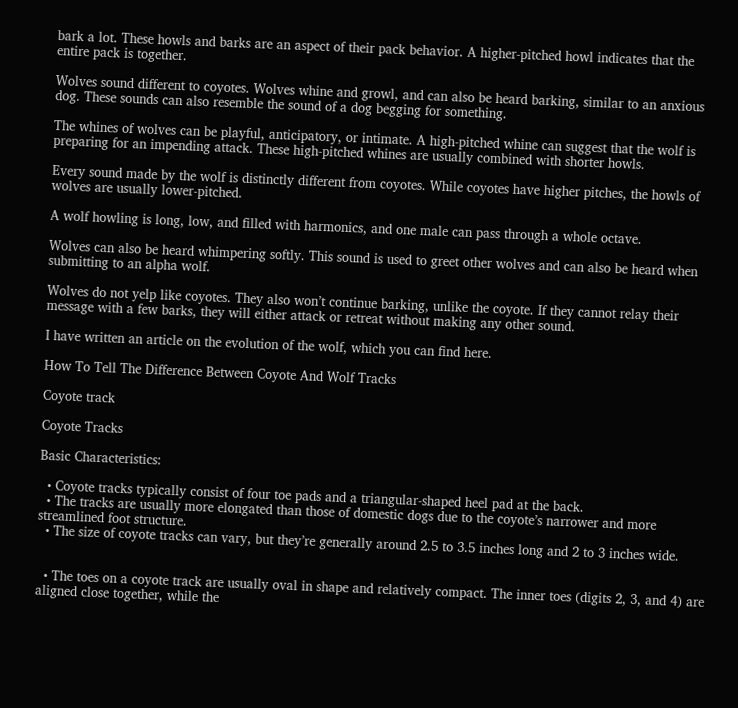bark a lot. These howls and barks are an aspect of their pack behavior. A higher-pitched howl indicates that the entire pack is together.

Wolves sound different to coyotes. Wolves whine and growl, and can also be heard barking, similar to an anxious dog. These sounds can also resemble the sound of a dog begging for something.

The whines of wolves can be playful, anticipatory, or intimate. A high-pitched whine can suggest that the wolf is preparing for an impending attack. These high-pitched whines are usually combined with shorter howls.

Every sound made by the wolf is distinctly different from coyotes. While coyotes have higher pitches, the howls of wolves are usually lower-pitched.

A wolf howling is long, low, and filled with harmonics, and one male can pass through a whole octave.

Wolves can also be heard whimpering softly. This sound is used to greet other wolves and can also be heard when submitting to an alpha wolf.

Wolves do not yelp like coyotes. They also won’t continue barking, unlike the coyote. If they cannot relay their message with a few barks, they will either attack or retreat without making any other sound.

I have written an article on the evolution of the wolf, which you can find here.

How To Tell The Difference Between Coyote And Wolf Tracks

Coyote track

Coyote Tracks

Basic Characteristics:

  • Coyote tracks typically consist of four toe pads and a triangular-shaped heel pad at the back.
  • The tracks are usually more elongated than those of domestic dogs due to the coyote’s narrower and more streamlined foot structure.
  • The size of coyote tracks can vary, but they’re generally around 2.5 to 3.5 inches long and 2 to 3 inches wide.


  • The toes on a coyote track are usually oval in shape and relatively compact. The inner toes (digits 2, 3, and 4) are aligned close together, while the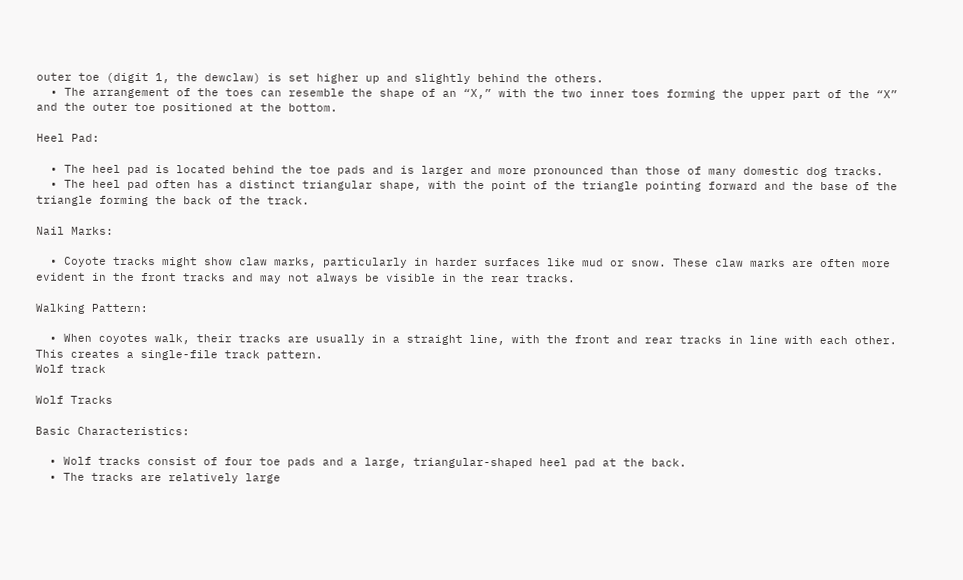outer toe (digit 1, the dewclaw) is set higher up and slightly behind the others.
  • The arrangement of the toes can resemble the shape of an “X,” with the two inner toes forming the upper part of the “X” and the outer toe positioned at the bottom.

Heel Pad:

  • The heel pad is located behind the toe pads and is larger and more pronounced than those of many domestic dog tracks.
  • The heel pad often has a distinct triangular shape, with the point of the triangle pointing forward and the base of the triangle forming the back of the track.

Nail Marks:

  • Coyote tracks might show claw marks, particularly in harder surfaces like mud or snow. These claw marks are often more evident in the front tracks and may not always be visible in the rear tracks.

Walking Pattern:

  • When coyotes walk, their tracks are usually in a straight line, with the front and rear tracks in line with each other. This creates a single-file track pattern.
Wolf track

Wolf Tracks

Basic Characteristics:

  • Wolf tracks consist of four toe pads and a large, triangular-shaped heel pad at the back.
  • The tracks are relatively large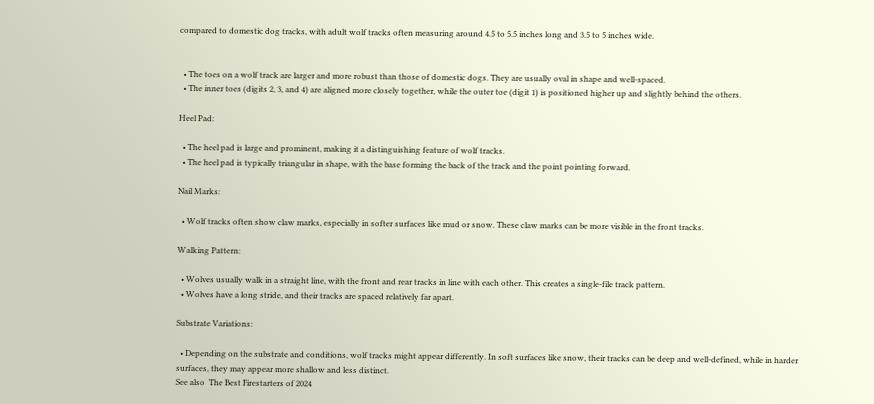compared to domestic dog tracks, with adult wolf tracks often measuring around 4.5 to 5.5 inches long and 3.5 to 5 inches wide.


  • The toes on a wolf track are larger and more robust than those of domestic dogs. They are usually oval in shape and well-spaced.
  • The inner toes (digits 2, 3, and 4) are aligned more closely together, while the outer toe (digit 1) is positioned higher up and slightly behind the others.

Heel Pad:

  • The heel pad is large and prominent, making it a distinguishing feature of wolf tracks.
  • The heel pad is typically triangular in shape, with the base forming the back of the track and the point pointing forward.

Nail Marks:

  • Wolf tracks often show claw marks, especially in softer surfaces like mud or snow. These claw marks can be more visible in the front tracks.

Walking Pattern:

  • Wolves usually walk in a straight line, with the front and rear tracks in line with each other. This creates a single-file track pattern.
  • Wolves have a long stride, and their tracks are spaced relatively far apart.

Substrate Variations:

  • Depending on the substrate and conditions, wolf tracks might appear differently. In soft surfaces like snow, their tracks can be deep and well-defined, while in harder surfaces, they may appear more shallow and less distinct.
See also  The Best Firestarters of 2024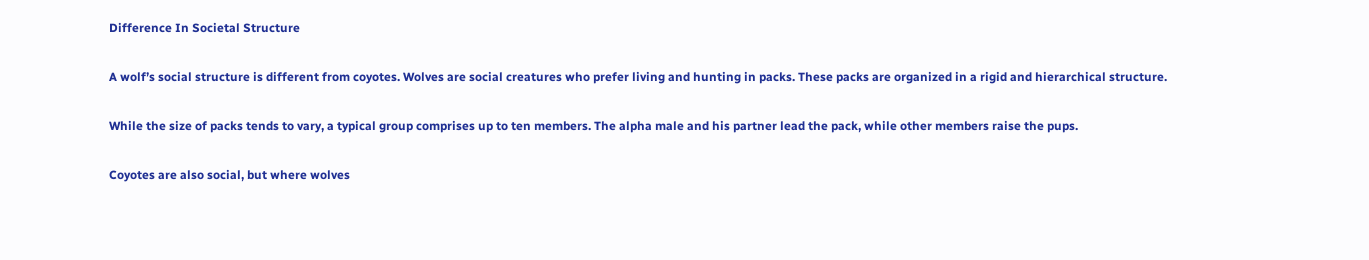Difference In Societal Structure

A wolf’s social structure is different from coyotes. Wolves are social creatures who prefer living and hunting in packs. These packs are organized in a rigid and hierarchical structure.

While the size of packs tends to vary, a typical group comprises up to ten members. The alpha male and his partner lead the pack, while other members raise the pups.

Coyotes are also social, but where wolves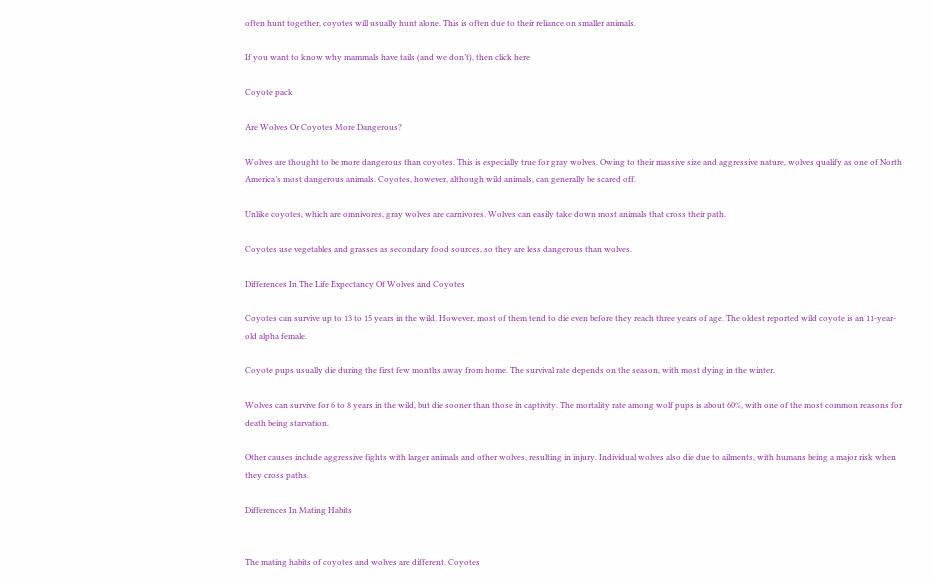often hunt together, coyotes will usually hunt alone. This is often due to their reliance on smaller animals.

If you want to know why mammals have tails (and we don’t), then click here

Coyote pack

Are Wolves Or Coyotes More Dangerous?

Wolves are thought to be more dangerous than coyotes. This is especially true for gray wolves. Owing to their massive size and aggressive nature, wolves qualify as one of North America’s most dangerous animals. Coyotes, however, although wild animals, can generally be scared off.

Unlike coyotes, which are omnivores, gray wolves are carnivores. Wolves can easily take down most animals that cross their path.

Coyotes use vegetables and grasses as secondary food sources, so they are less dangerous than wolves.

Differences In The Life Expectancy Of Wolves and Coyotes

Coyotes can survive up to 13 to 15 years in the wild. However, most of them tend to die even before they reach three years of age. The oldest reported wild coyote is an 11-year-old alpha female.

Coyote pups usually die during the first few months away from home. The survival rate depends on the season, with most dying in the winter.

Wolves can survive for 6 to 8 years in the wild, but die sooner than those in captivity. The mortality rate among wolf pups is about 60%, with one of the most common reasons for death being starvation.

Other causes include aggressive fights with larger animals and other wolves, resulting in injury. Individual wolves also die due to ailments, with humans being a major risk when they cross paths.

Differences In Mating Habits


The mating habits of coyotes and wolves are different. Coyotes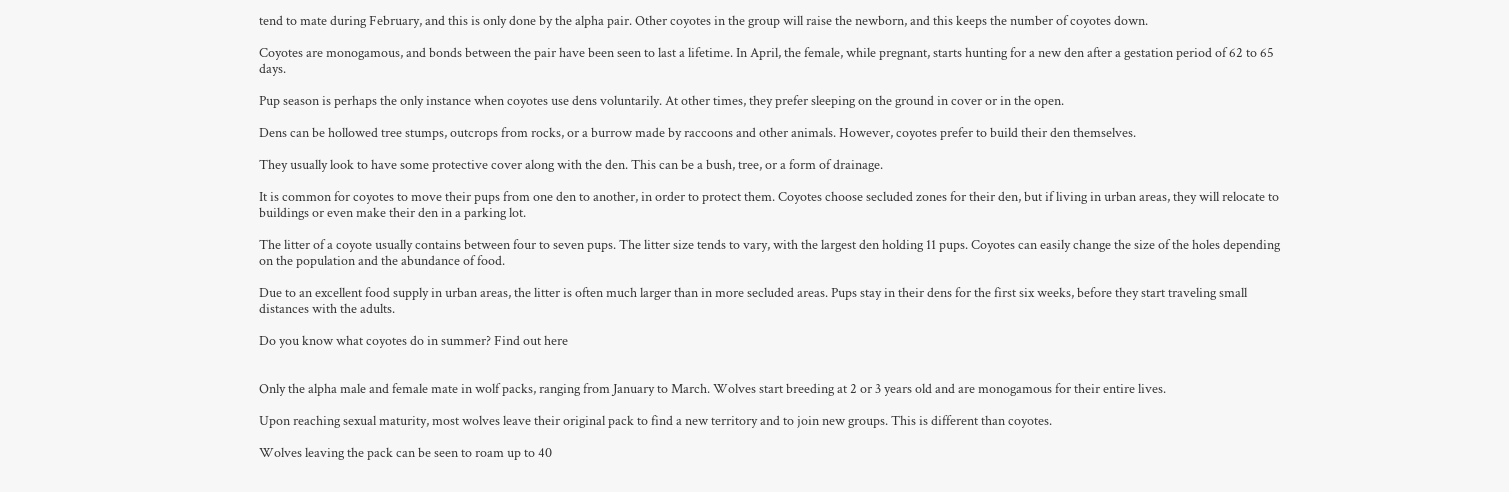tend to mate during February, and this is only done by the alpha pair. Other coyotes in the group will raise the newborn, and this keeps the number of coyotes down.

Coyotes are monogamous, and bonds between the pair have been seen to last a lifetime. In April, the female, while pregnant, starts hunting for a new den after a gestation period of 62 to 65 days.

Pup season is perhaps the only instance when coyotes use dens voluntarily. At other times, they prefer sleeping on the ground in cover or in the open.

Dens can be hollowed tree stumps, outcrops from rocks, or a burrow made by raccoons and other animals. However, coyotes prefer to build their den themselves.

They usually look to have some protective cover along with the den. This can be a bush, tree, or a form of drainage.

It is common for coyotes to move their pups from one den to another, in order to protect them. Coyotes choose secluded zones for their den, but if living in urban areas, they will relocate to buildings or even make their den in a parking lot.

The litter of a coyote usually contains between four to seven pups. The litter size tends to vary, with the largest den holding 11 pups. Coyotes can easily change the size of the holes depending on the population and the abundance of food.

Due to an excellent food supply in urban areas, the litter is often much larger than in more secluded areas. Pups stay in their dens for the first six weeks, before they start traveling small distances with the adults.

Do you know what coyotes do in summer? Find out here


Only the alpha male and female mate in wolf packs, ranging from January to March. Wolves start breeding at 2 or 3 years old and are monogamous for their entire lives.

Upon reaching sexual maturity, most wolves leave their original pack to find a new territory and to join new groups. This is different than coyotes.

Wolves leaving the pack can be seen to roam up to 40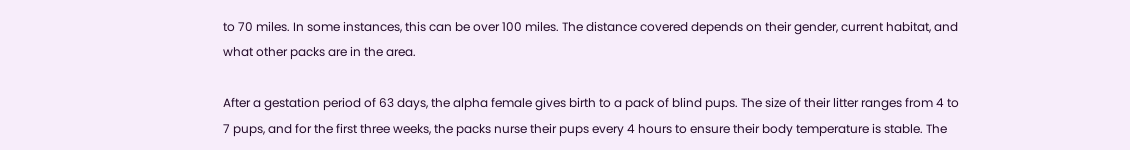to 70 miles. In some instances, this can be over 100 miles. The distance covered depends on their gender, current habitat, and what other packs are in the area.

After a gestation period of 63 days, the alpha female gives birth to a pack of blind pups. The size of their litter ranges from 4 to 7 pups, and for the first three weeks, the packs nurse their pups every 4 hours to ensure their body temperature is stable. The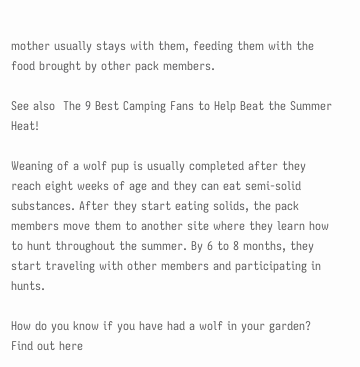mother usually stays with them, feeding them with the food brought by other pack members.

See also  The 9 Best Camping Fans to Help Beat the Summer Heat!

Weaning of a wolf pup is usually completed after they reach eight weeks of age and they can eat semi-solid substances. After they start eating solids, the pack members move them to another site where they learn how to hunt throughout the summer. By 6 to 8 months, they start traveling with other members and participating in hunts.

How do you know if you have had a wolf in your garden? Find out here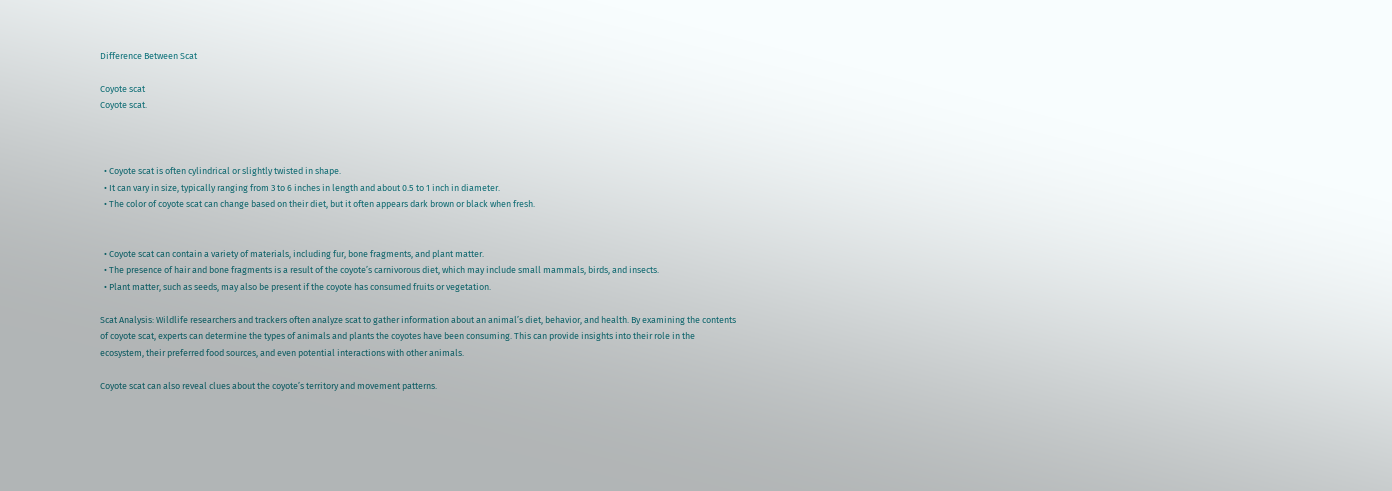Difference Between Scat

Coyote scat
Coyote scat.



  • Coyote scat is often cylindrical or slightly twisted in shape.
  • It can vary in size, typically ranging from 3 to 6 inches in length and about 0.5 to 1 inch in diameter.
  • The color of coyote scat can change based on their diet, but it often appears dark brown or black when fresh.


  • Coyote scat can contain a variety of materials, including fur, bone fragments, and plant matter.
  • The presence of hair and bone fragments is a result of the coyote’s carnivorous diet, which may include small mammals, birds, and insects.
  • Plant matter, such as seeds, may also be present if the coyote has consumed fruits or vegetation.

Scat Analysis: Wildlife researchers and trackers often analyze scat to gather information about an animal’s diet, behavior, and health. By examining the contents of coyote scat, experts can determine the types of animals and plants the coyotes have been consuming. This can provide insights into their role in the ecosystem, their preferred food sources, and even potential interactions with other animals.

Coyote scat can also reveal clues about the coyote’s territory and movement patterns.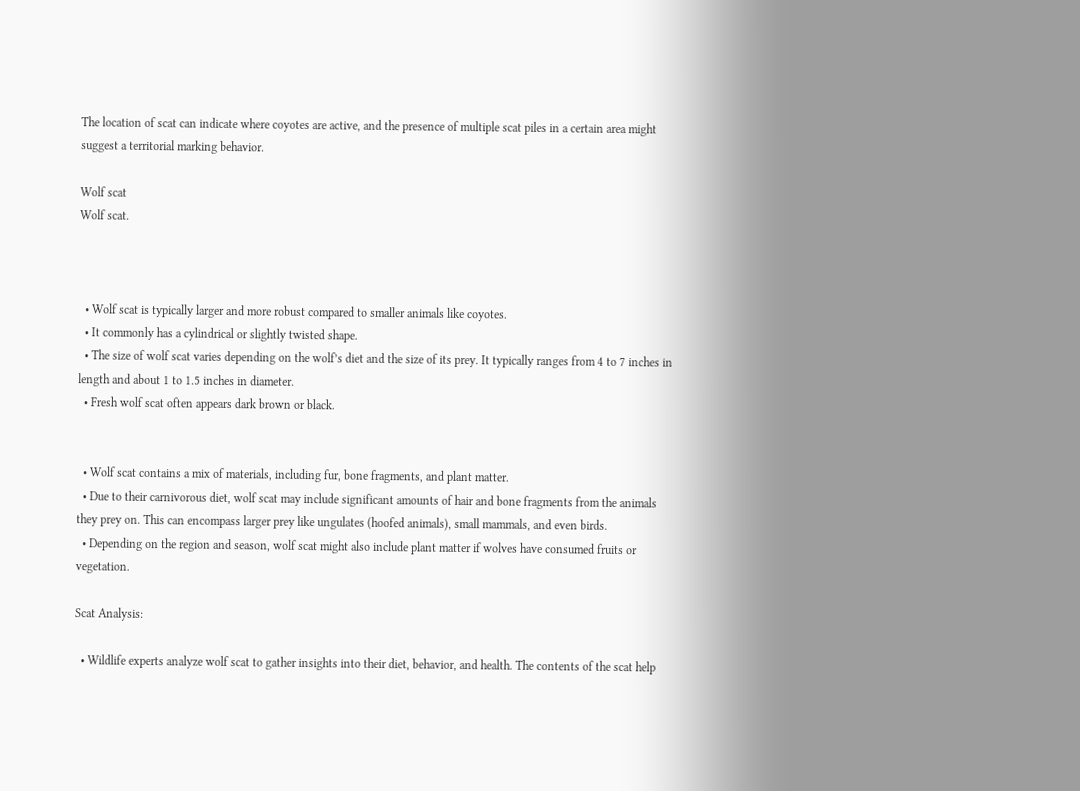The location of scat can indicate where coyotes are active, and the presence of multiple scat piles in a certain area might suggest a territorial marking behavior.

Wolf scat
Wolf scat.



  • Wolf scat is typically larger and more robust compared to smaller animals like coyotes.
  • It commonly has a cylindrical or slightly twisted shape.
  • The size of wolf scat varies depending on the wolf’s diet and the size of its prey. It typically ranges from 4 to 7 inches in length and about 1 to 1.5 inches in diameter.
  • Fresh wolf scat often appears dark brown or black.


  • Wolf scat contains a mix of materials, including fur, bone fragments, and plant matter.
  • Due to their carnivorous diet, wolf scat may include significant amounts of hair and bone fragments from the animals they prey on. This can encompass larger prey like ungulates (hoofed animals), small mammals, and even birds.
  • Depending on the region and season, wolf scat might also include plant matter if wolves have consumed fruits or vegetation.

Scat Analysis:

  • Wildlife experts analyze wolf scat to gather insights into their diet, behavior, and health. The contents of the scat help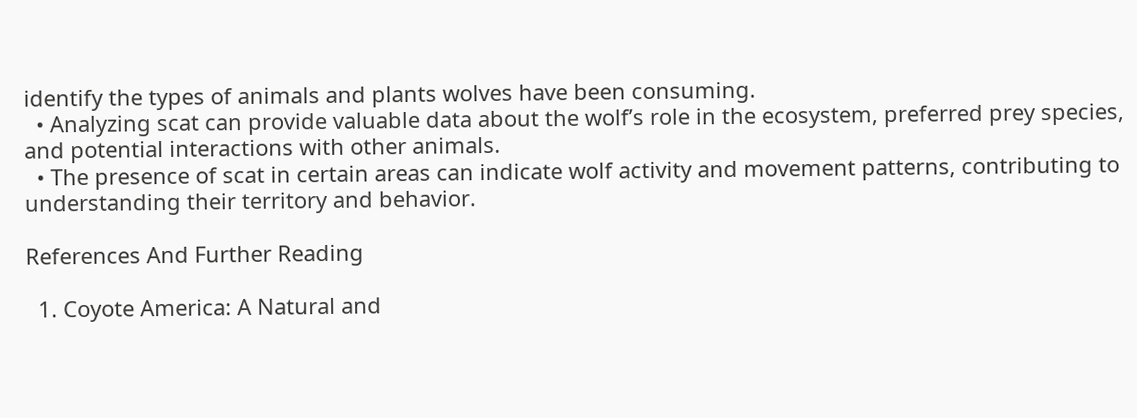identify the types of animals and plants wolves have been consuming.
  • Analyzing scat can provide valuable data about the wolf’s role in the ecosystem, preferred prey species, and potential interactions with other animals.
  • The presence of scat in certain areas can indicate wolf activity and movement patterns, contributing to understanding their territory and behavior.

References And Further Reading

  1. Coyote America: A Natural and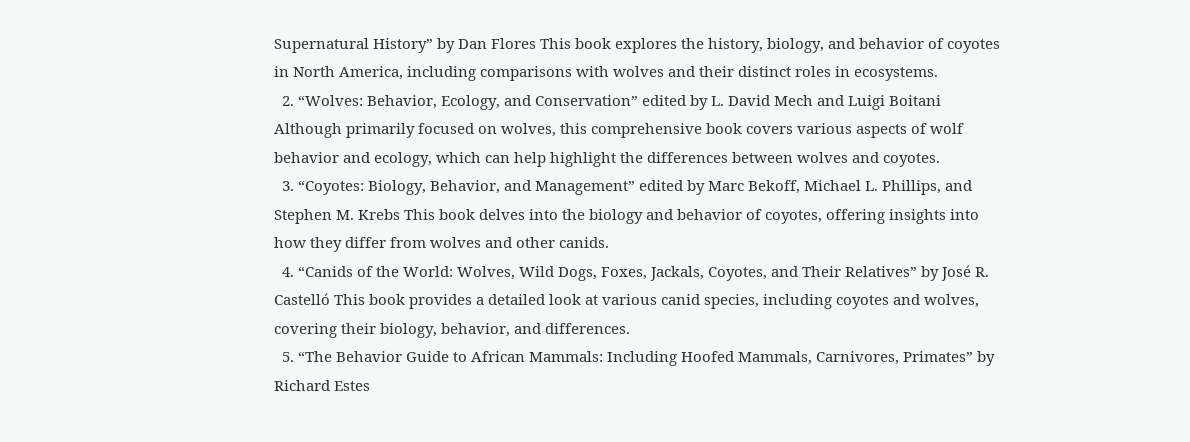Supernatural History” by Dan Flores This book explores the history, biology, and behavior of coyotes in North America, including comparisons with wolves and their distinct roles in ecosystems.
  2. “Wolves: Behavior, Ecology, and Conservation” edited by L. David Mech and Luigi Boitani Although primarily focused on wolves, this comprehensive book covers various aspects of wolf behavior and ecology, which can help highlight the differences between wolves and coyotes.
  3. “Coyotes: Biology, Behavior, and Management” edited by Marc Bekoff, Michael L. Phillips, and Stephen M. Krebs This book delves into the biology and behavior of coyotes, offering insights into how they differ from wolves and other canids.
  4. “Canids of the World: Wolves, Wild Dogs, Foxes, Jackals, Coyotes, and Their Relatives” by José R. Castelló This book provides a detailed look at various canid species, including coyotes and wolves, covering their biology, behavior, and differences.
  5. “The Behavior Guide to African Mammals: Including Hoofed Mammals, Carnivores, Primates” by Richard Estes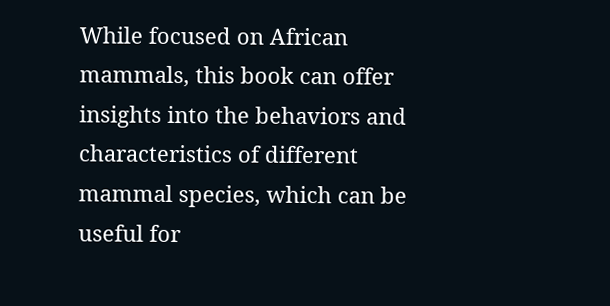While focused on African mammals, this book can offer insights into the behaviors and characteristics of different mammal species, which can be useful for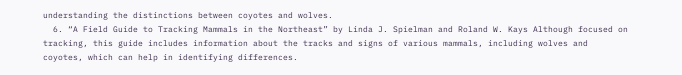understanding the distinctions between coyotes and wolves.
  6. “A Field Guide to Tracking Mammals in the Northeast” by Linda J. Spielman and Roland W. Kays Although focused on tracking, this guide includes information about the tracks and signs of various mammals, including wolves and coyotes, which can help in identifying differences.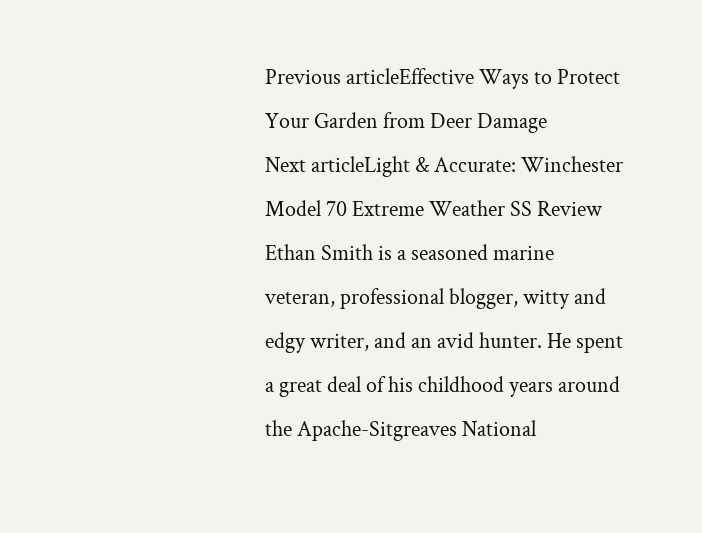Previous articleEffective Ways to Protect Your Garden from Deer Damage
Next articleLight & Accurate: Winchester Model 70 Extreme Weather SS Review
Ethan Smith is a seasoned marine veteran, professional blogger, witty and edgy writer, and an avid hunter. He spent a great deal of his childhood years around the Apache-Sitgreaves National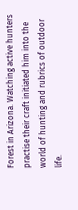Forest in Arizona. Watching active hunters practise their craft initiated him into the world of hunting and rubrics of outdoor life.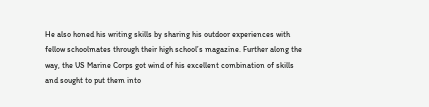He also honed his writing skills by sharing his outdoor experiences with fellow schoolmates through their high school’s magazine. Further along the way, the US Marine Corps got wind of his excellent combination of skills and sought to put them into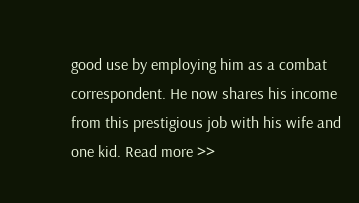good use by employing him as a combat correspondent. He now shares his income from this prestigious job with his wife and one kid. Read more >>